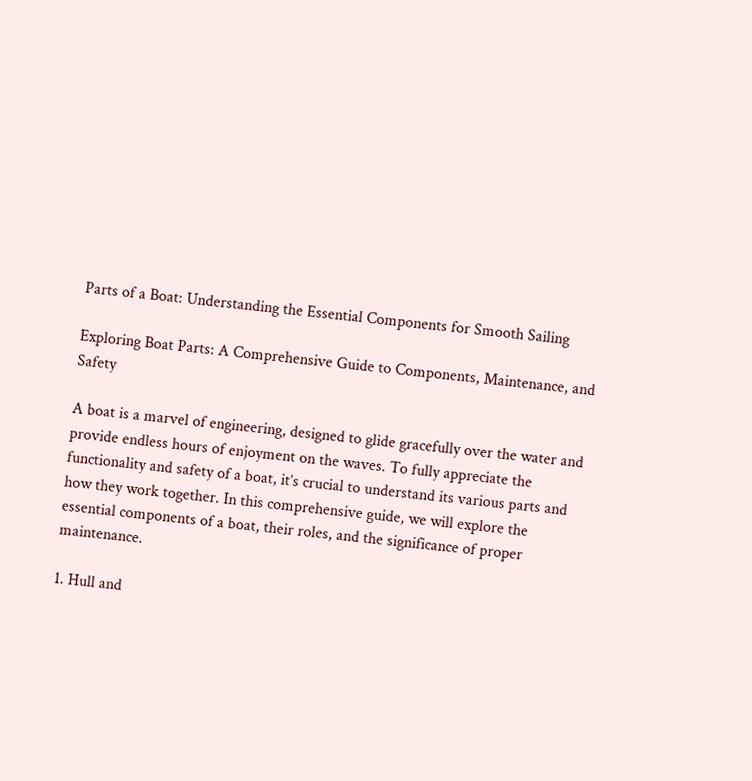Parts of a Boat: Understanding the Essential Components for Smooth Sailing

Exploring Boat Parts: A Comprehensive Guide to Components, Maintenance, and Safety

A boat is a marvel of engineering, designed to glide gracefully over the water and provide endless hours of enjoyment on the waves. To fully appreciate the functionality and safety of a boat, it’s crucial to understand its various parts and how they work together. In this comprehensive guide, we will explore the essential components of a boat, their roles, and the significance of proper maintenance.

1. Hull and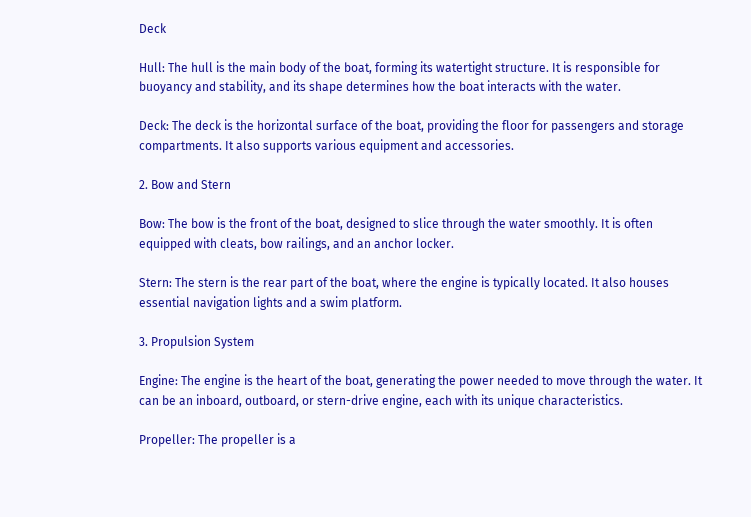Deck

Hull: The hull is the main body of the boat, forming its watertight structure. It is responsible for buoyancy and stability, and its shape determines how the boat interacts with the water.

Deck: The deck is the horizontal surface of the boat, providing the floor for passengers and storage compartments. It also supports various equipment and accessories.

2. Bow and Stern

Bow: The bow is the front of the boat, designed to slice through the water smoothly. It is often equipped with cleats, bow railings, and an anchor locker.

Stern: The stern is the rear part of the boat, where the engine is typically located. It also houses essential navigation lights and a swim platform.

3. Propulsion System

Engine: The engine is the heart of the boat, generating the power needed to move through the water. It can be an inboard, outboard, or stern-drive engine, each with its unique characteristics.

Propeller: The propeller is a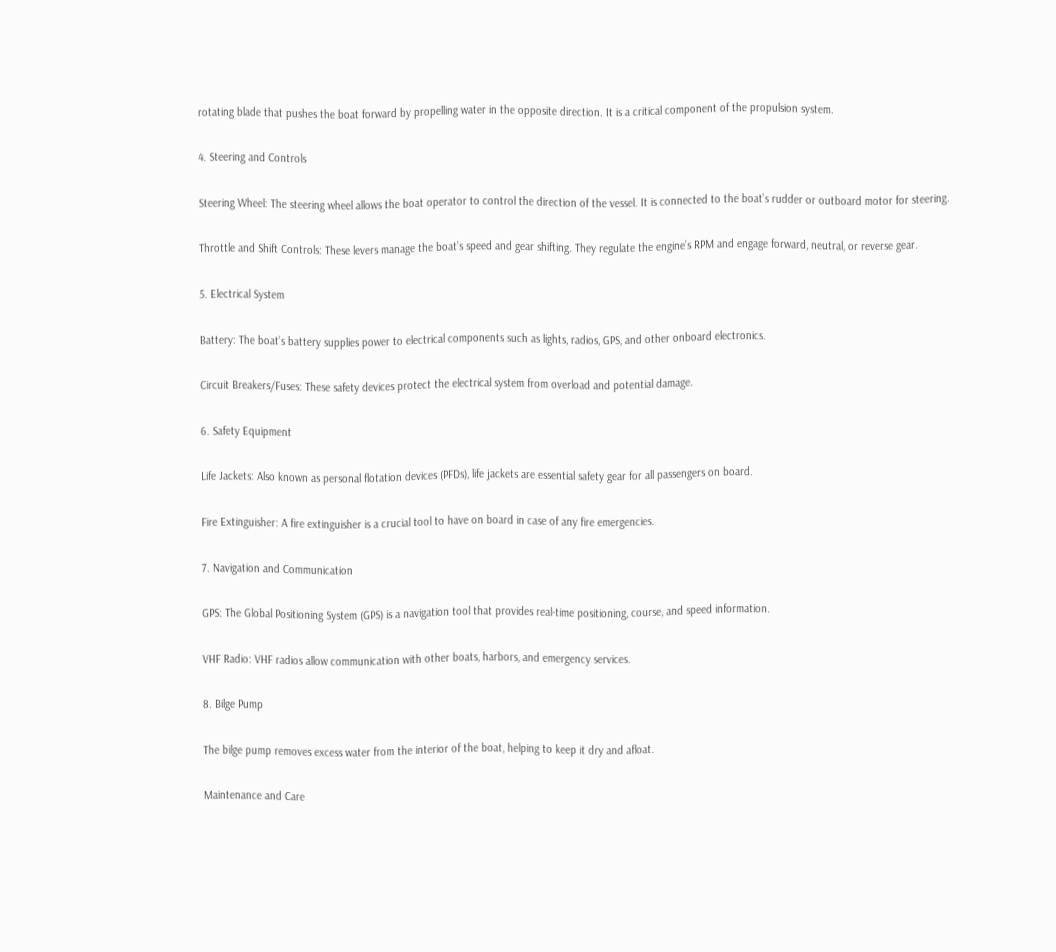rotating blade that pushes the boat forward by propelling water in the opposite direction. It is a critical component of the propulsion system.

4. Steering and Controls

Steering Wheel: The steering wheel allows the boat operator to control the direction of the vessel. It is connected to the boat’s rudder or outboard motor for steering.

Throttle and Shift Controls: These levers manage the boat’s speed and gear shifting. They regulate the engine’s RPM and engage forward, neutral, or reverse gear.

5. Electrical System

Battery: The boat’s battery supplies power to electrical components such as lights, radios, GPS, and other onboard electronics.

Circuit Breakers/Fuses: These safety devices protect the electrical system from overload and potential damage.

6. Safety Equipment

Life Jackets: Also known as personal flotation devices (PFDs), life jackets are essential safety gear for all passengers on board.

Fire Extinguisher: A fire extinguisher is a crucial tool to have on board in case of any fire emergencies.

7. Navigation and Communication

GPS: The Global Positioning System (GPS) is a navigation tool that provides real-time positioning, course, and speed information.

VHF Radio: VHF radios allow communication with other boats, harbors, and emergency services.

8. Bilge Pump

The bilge pump removes excess water from the interior of the boat, helping to keep it dry and afloat.

Maintenance and Care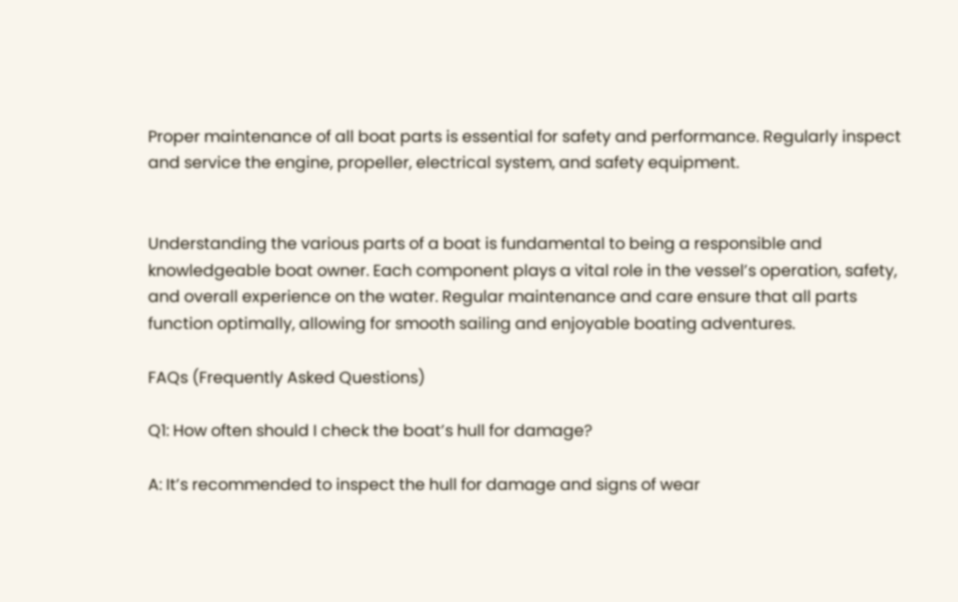Proper maintenance of all boat parts is essential for safety and performance. Regularly inspect and service the engine, propeller, electrical system, and safety equipment.


Understanding the various parts of a boat is fundamental to being a responsible and knowledgeable boat owner. Each component plays a vital role in the vessel’s operation, safety, and overall experience on the water. Regular maintenance and care ensure that all parts function optimally, allowing for smooth sailing and enjoyable boating adventures.

FAQs (Frequently Asked Questions)

Q1: How often should I check the boat’s hull for damage?

A: It’s recommended to inspect the hull for damage and signs of wear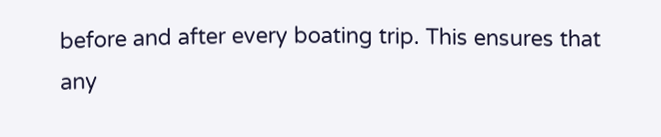before and after every boating trip. This ensures that any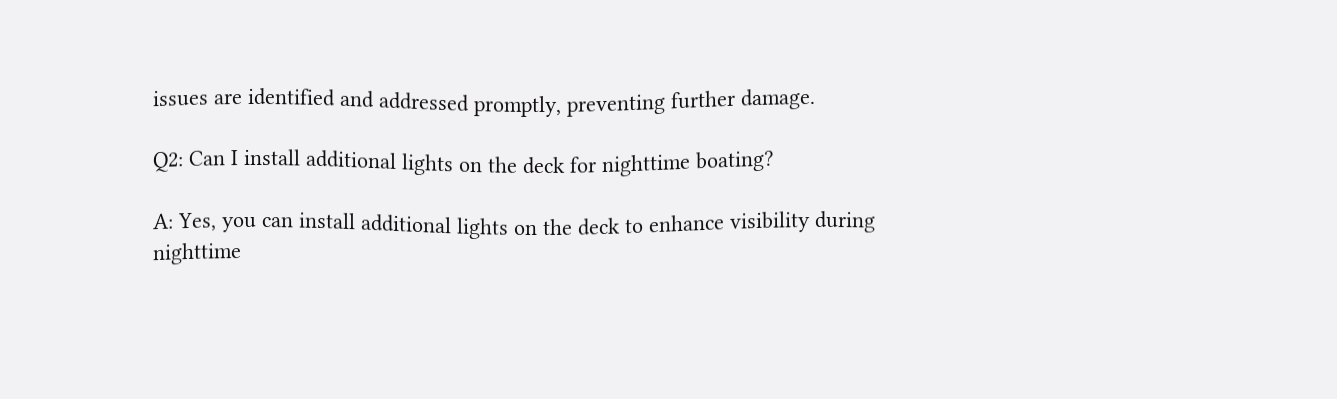issues are identified and addressed promptly, preventing further damage.

Q2: Can I install additional lights on the deck for nighttime boating?

A: Yes, you can install additional lights on the deck to enhance visibility during nighttime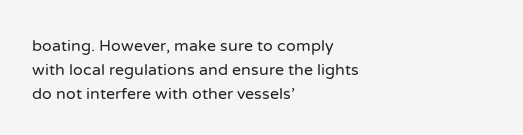boating. However, make sure to comply with local regulations and ensure the lights do not interfere with other vessels’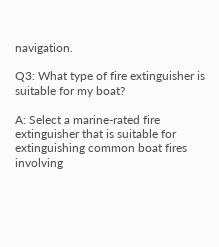navigation.

Q3: What type of fire extinguisher is suitable for my boat?

A: Select a marine-rated fire extinguisher that is suitable for extinguishing common boat fires involving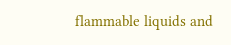flammable liquids and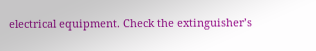electrical equipment. Check the extinguisher’s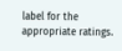label for the appropriate ratings.